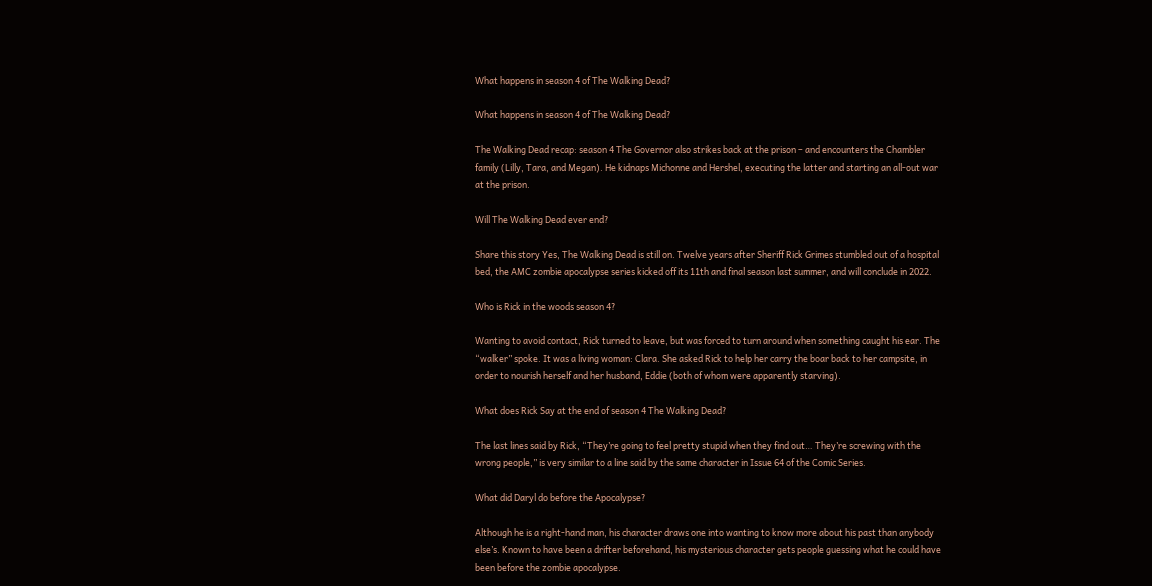What happens in season 4 of The Walking Dead?

What happens in season 4 of The Walking Dead?

The Walking Dead recap: season 4 The Governor also strikes back at the prison – and encounters the Chambler family (Lilly, Tara, and Megan). He kidnaps Michonne and Hershel, executing the latter and starting an all-out war at the prison.

Will The Walking Dead ever end?

Share this story Yes, The Walking Dead is still on. Twelve years after Sheriff Rick Grimes stumbled out of a hospital bed, the AMC zombie apocalypse series kicked off its 11th and final season last summer, and will conclude in 2022.

Who is Rick in the woods season 4?

Wanting to avoid contact, Rick turned to leave, but was forced to turn around when something caught his ear. The “walker” spoke. It was a living woman: Clara. She asked Rick to help her carry the boar back to her campsite, in order to nourish herself and her husband, Eddie (both of whom were apparently starving).

What does Rick Say at the end of season 4 The Walking Dead?

The last lines said by Rick, “They’re going to feel pretty stupid when they find out… They’re screwing with the wrong people,” is very similar to a line said by the same character in Issue 64 of the Comic Series.

What did Daryl do before the Apocalypse?

Although he is a right-hand man, his character draws one into wanting to know more about his past than anybody else’s. Known to have been a drifter beforehand, his mysterious character gets people guessing what he could have been before the zombie apocalypse.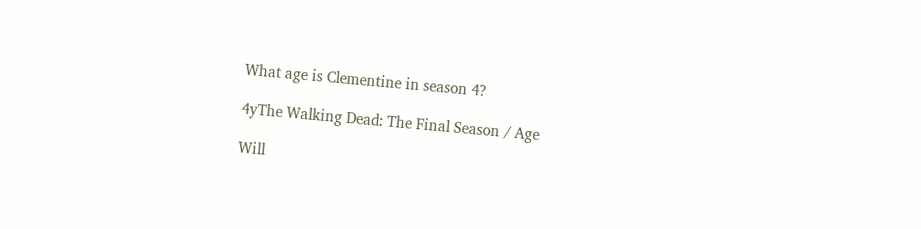What age is Clementine in season 4?

4yThe Walking Dead: The Final Season / Age

Will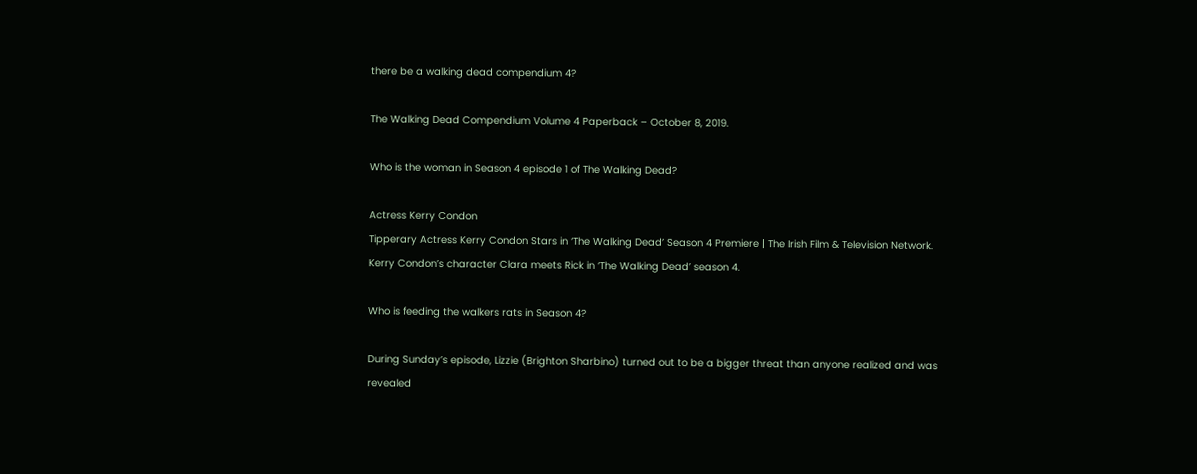there be a walking dead compendium 4?

The Walking Dead Compendium Volume 4 Paperback – October 8, 2019.

Who is the woman in Season 4 episode 1 of The Walking Dead?

Actress Kerry Condon
Tipperary Actress Kerry Condon Stars in ‘The Walking Dead’ Season 4 Premiere | The Irish Film & Television Network. Kerry Condon’s character Clara meets Rick in ‘The Walking Dead’ season 4.

Who is feeding the walkers rats in Season 4?

During Sunday’s episode, Lizzie (Brighton Sharbino) turned out to be a bigger threat than anyone realized and was revealed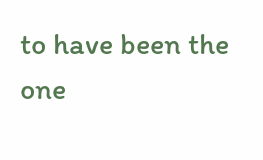to have been the one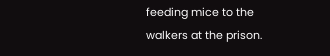feeding mice to the walkers at the prison.